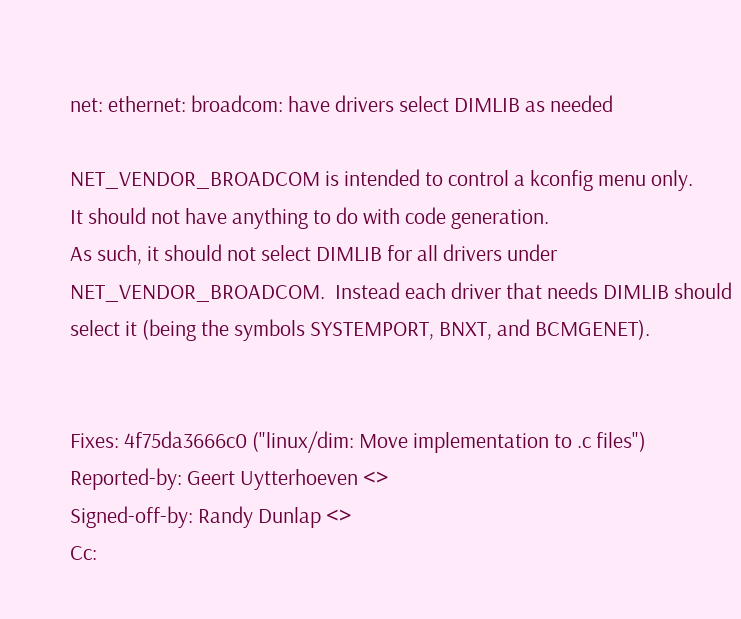net: ethernet: broadcom: have drivers select DIMLIB as needed

NET_VENDOR_BROADCOM is intended to control a kconfig menu only.
It should not have anything to do with code generation.
As such, it should not select DIMLIB for all drivers under
NET_VENDOR_BROADCOM.  Instead each driver that needs DIMLIB should
select it (being the symbols SYSTEMPORT, BNXT, and BCMGENET).


Fixes: 4f75da3666c0 ("linux/dim: Move implementation to .c files")
Reported-by: Geert Uytterhoeven <>
Signed-off-by: Randy Dunlap <>
Cc: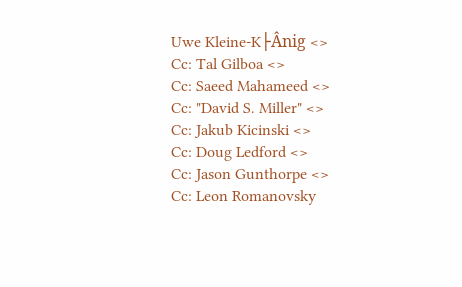Uwe Kleine-K├Ânig <>
Cc: Tal Gilboa <>
Cc: Saeed Mahameed <>
Cc: "David S. Miller" <>
Cc: Jakub Kicinski <>
Cc: Doug Ledford <>
Cc: Jason Gunthorpe <>
Cc: Leon Romanovsky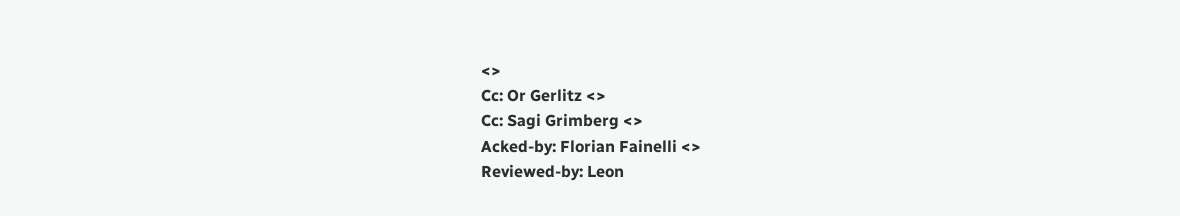<>
Cc: Or Gerlitz <>
Cc: Sagi Grimberg <>
Acked-by: Florian Fainelli <>
Reviewed-by: Leon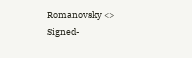Romanovsky <>
Signed-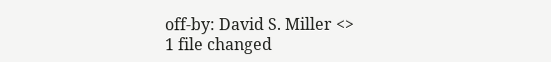off-by: David S. Miller <>
1 file changed